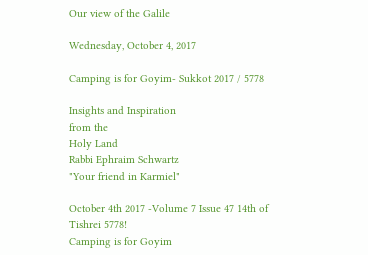Our view of the Galile

Wednesday, October 4, 2017

Camping is for Goyim- Sukkot 2017 / 5778

Insights and Inspiration
from the
Holy Land
Rabbi Ephraim Schwartz
"Your friend in Karmiel"

October 4th 2017 -Volume 7 Issue 47 14th of Tishrei 5778!
Camping is for Goyim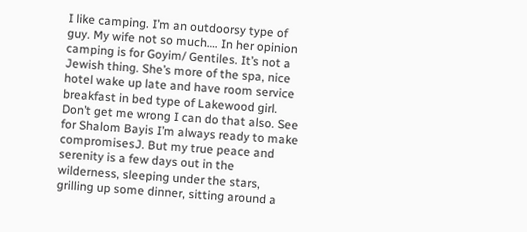I like camping. I’m an outdoorsy type of guy. My wife not so much…. In her opinion camping is for Goyim/ Gentiles. It’s not a Jewish thing. She’s more of the spa, nice hotel wake up late and have room service breakfast in bed type of Lakewood girl. Don’t get me wrong I can do that also. See for Shalom Bayis I’m always ready to make compromisesJ. But my true peace and serenity is a few days out in the wilderness, sleeping under the stars, grilling up some dinner, sitting around a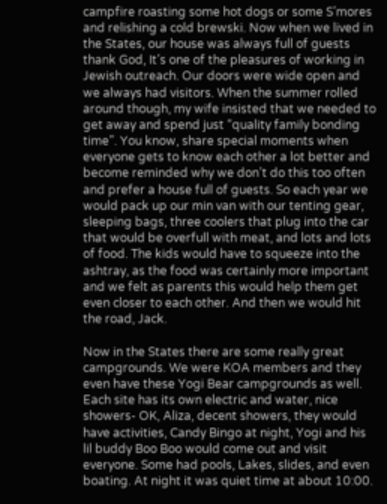campfire roasting some hot dogs or some S’mores and relishing a cold brewski. Now when we lived in the States, our house was always full of guests thank God, It’s one of the pleasures of working in Jewish outreach. Our doors were wide open and we always had visitors. When the summer rolled around though, my wife insisted that we needed to get away and spend just “quality family bonding time”. You know, share special moments when everyone gets to know each other a lot better and become reminded why we don’t do this too often and prefer a house full of guests. So each year we would pack up our min van with our tenting gear, sleeping bags, three coolers that plug into the car that would be overfull with meat, and lots and lots of food. The kids would have to squeeze into the ashtray, as the food was certainly more important and we felt as parents this would help them get even closer to each other. And then we would hit the road, Jack.

Now in the States there are some really great campgrounds. We were KOA members and they even have these Yogi Bear campgrounds as well. Each site has its own electric and water, nice showers- OK, Aliza, decent showers, they would have activities, Candy Bingo at night, Yogi and his lil buddy Boo Boo would come out and visit everyone. Some had pools, Lakes, slides, and even boating. At night it was quiet time at about 10:00.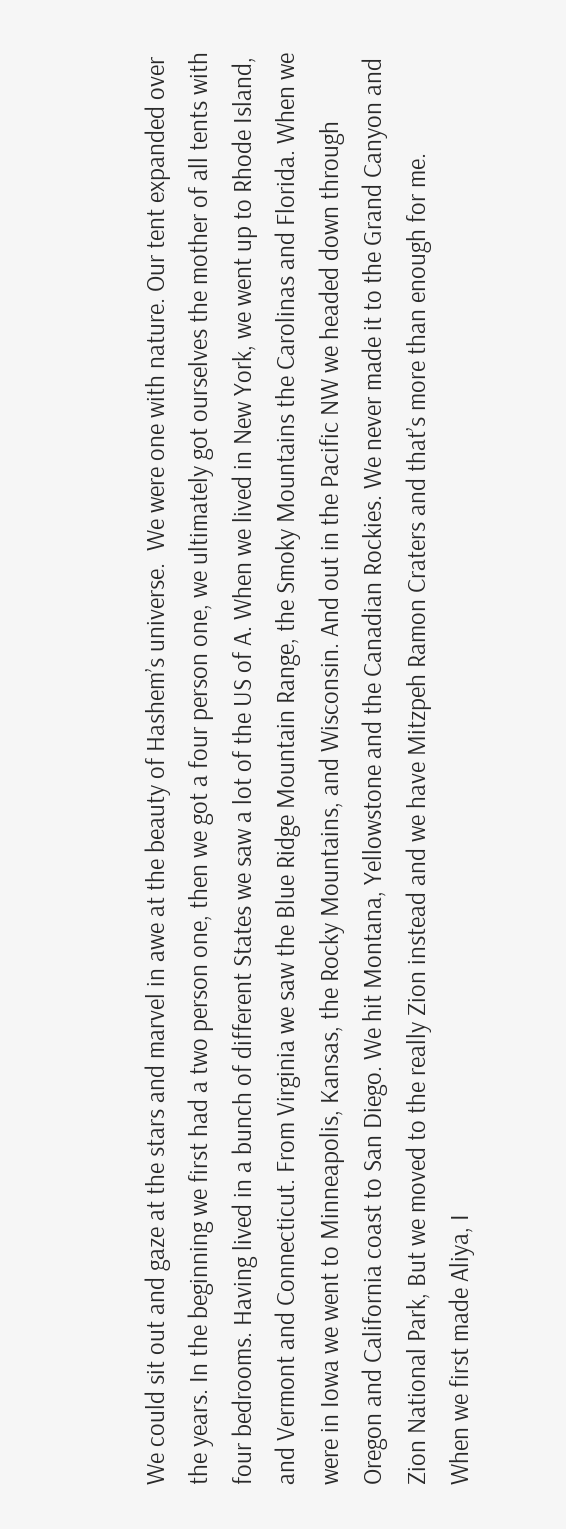We could sit out and gaze at the stars and marvel in awe at the beauty of Hashem’s universe.  We were one with nature. Our tent expanded over the years. In the beginning we first had a two person one, then we got a four person one, we ultimately got ourselves the mother of all tents with four bedrooms. Having lived in a bunch of different States we saw a lot of the US of A. When we lived in New York, we went up to Rhode Island, and Vermont and Connecticut. From Virginia we saw the Blue Ridge Mountain Range, the Smoky Mountains the Carolinas and Florida. When we were in Iowa we went to Minneapolis, Kansas, the Rocky Mountains, and Wisconsin. And out in the Pacific NW we headed down through Oregon and California coast to San Diego. We hit Montana, Yellowstone and the Canadian Rockies. We never made it to the Grand Canyon and Zion National Park, But we moved to the really Zion instead and we have Mitzpeh Ramon Craters and that’s more than enough for me.
When we first made Aliya, I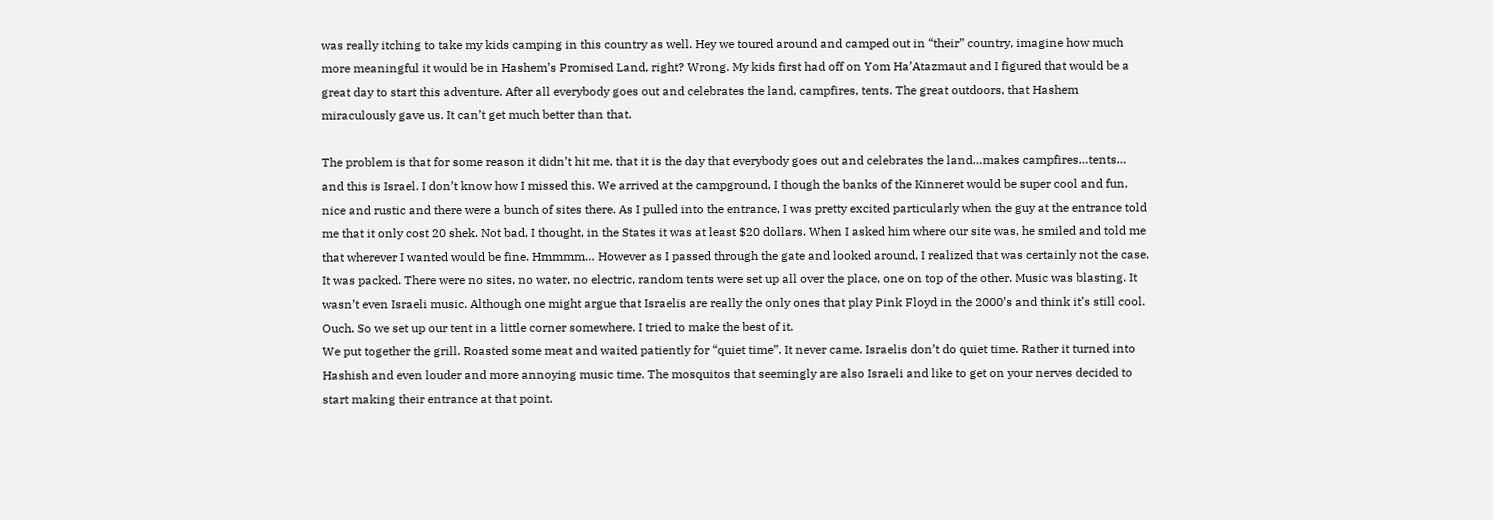was really itching to take my kids camping in this country as well. Hey we toured around and camped out in “their” country, imagine how much more meaningful it would be in Hashem’s Promised Land, right? Wrong. My kids first had off on Yom Ha’Atazmaut and I figured that would be a great day to start this adventure. After all everybody goes out and celebrates the land, campfires, tents. The great outdoors, that Hashem miraculously gave us. It can’t get much better than that.

The problem is that for some reason it didn’t hit me, that it is the day that everybody goes out and celebrates the land…makes campfires…tents… and this is Israel. I don’t know how I missed this. We arrived at the campground, I though the banks of the Kinneret would be super cool and fun, nice and rustic and there were a bunch of sites there. As I pulled into the entrance, I was pretty excited particularly when the guy at the entrance told me that it only cost 20 shek. Not bad, I thought, in the States it was at least $20 dollars. When I asked him where our site was, he smiled and told me that wherever I wanted would be fine. Hmmmm… However as I passed through the gate and looked around, I realized that was certainly not the case. It was packed. There were no sites, no water, no electric, random tents were set up all over the place, one on top of the other. Music was blasting. It wasn’t even Israeli music. Although one might argue that Israelis are really the only ones that play Pink Floyd in the 2000’s and think it’s still cool. Ouch. So we set up our tent in a little corner somewhere. I tried to make the best of it.
We put together the grill. Roasted some meat and waited patiently for “quiet time”. It never came. Israelis don’t do quiet time. Rather it turned into Hashish and even louder and more annoying music time. The mosquitos that seemingly are also Israeli and like to get on your nerves decided to start making their entrance at that point.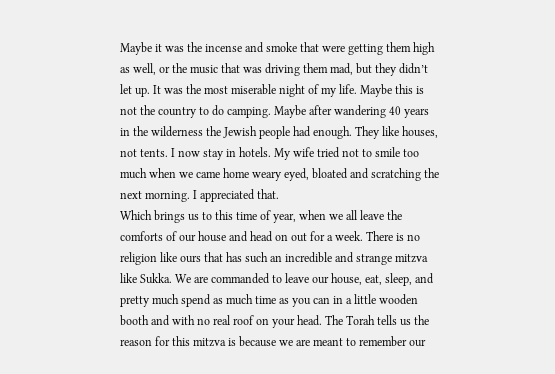Maybe it was the incense and smoke that were getting them high as well, or the music that was driving them mad, but they didn’t let up. It was the most miserable night of my life. Maybe this is not the country to do camping. Maybe after wandering 40 years in the wilderness the Jewish people had enough. They like houses, not tents. I now stay in hotels. My wife tried not to smile too much when we came home weary eyed, bloated and scratching the next morning. I appreciated that.
Which brings us to this time of year, when we all leave the comforts of our house and head on out for a week. There is no religion like ours that has such an incredible and strange mitzva like Sukka. We are commanded to leave our house, eat, sleep, and pretty much spend as much time as you can in a little wooden booth and with no real roof on your head. The Torah tells us the reason for this mitzva is because we are meant to remember our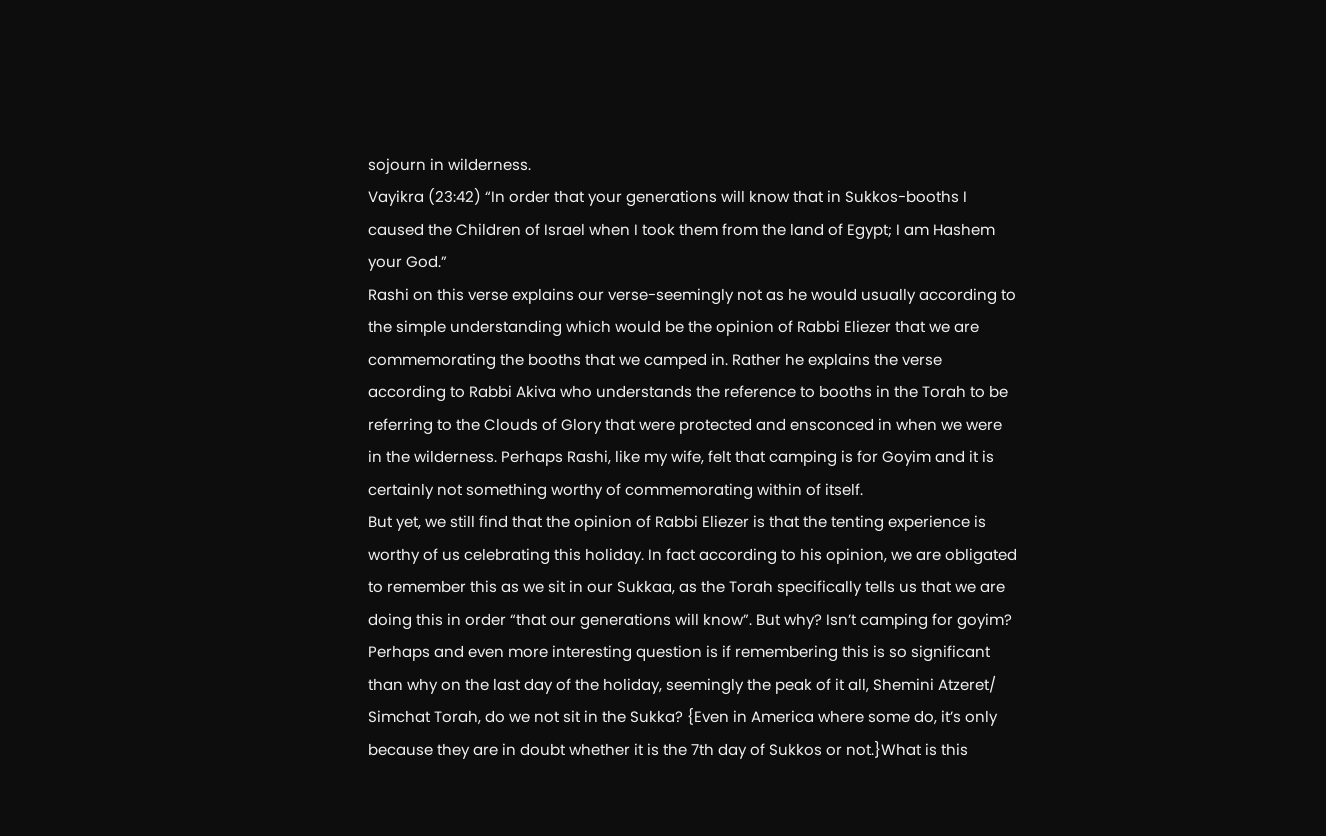sojourn in wilderness.
Vayikra (23:42) “In order that your generations will know that in Sukkos-booths I caused the Children of Israel when I took them from the land of Egypt; I am Hashem your God.”
Rashi on this verse explains our verse-seemingly not as he would usually according to the simple understanding which would be the opinion of Rabbi Eliezer that we are commemorating the booths that we camped in. Rather he explains the verse according to Rabbi Akiva who understands the reference to booths in the Torah to be referring to the Clouds of Glory that were protected and ensconced in when we were in the wilderness. Perhaps Rashi, like my wife, felt that camping is for Goyim and it is certainly not something worthy of commemorating within of itself.
But yet, we still find that the opinion of Rabbi Eliezer is that the tenting experience is worthy of us celebrating this holiday. In fact according to his opinion, we are obligated to remember this as we sit in our Sukkaa, as the Torah specifically tells us that we are doing this in order “that our generations will know”. But why? Isn’t camping for goyim? Perhaps and even more interesting question is if remembering this is so significant than why on the last day of the holiday, seemingly the peak of it all, Shemini Atzeret/ Simchat Torah, do we not sit in the Sukka? {Even in America where some do, it’s only because they are in doubt whether it is the 7th day of Sukkos or not.}What is this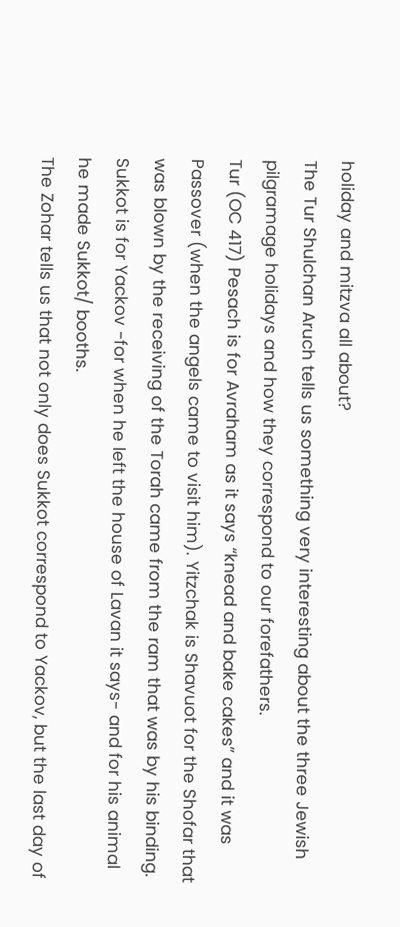holiday and mitzva all about?
The Tur Shulchan Aruch tells us something very interesting about the three Jewish pilgramage holidays and how they correspond to our forefathers.
Tur (OC 417) Pesach is for Avraham as it says “knead and bake cakes” and it was Passover (when the angels came to visit him). Yitzchak is Shavuot for the Shofar that was blown by the receiving of the Torah came from the ram that was by his binding. Sukkot is for Yackov -for when he left the house of Lavan it says- and for his animal he made Sukkot/ booths.
The Zohar tells us that not only does Sukkot correspond to Yackov, but the last day of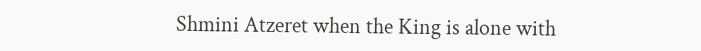Shmini Atzeret when the King is alone with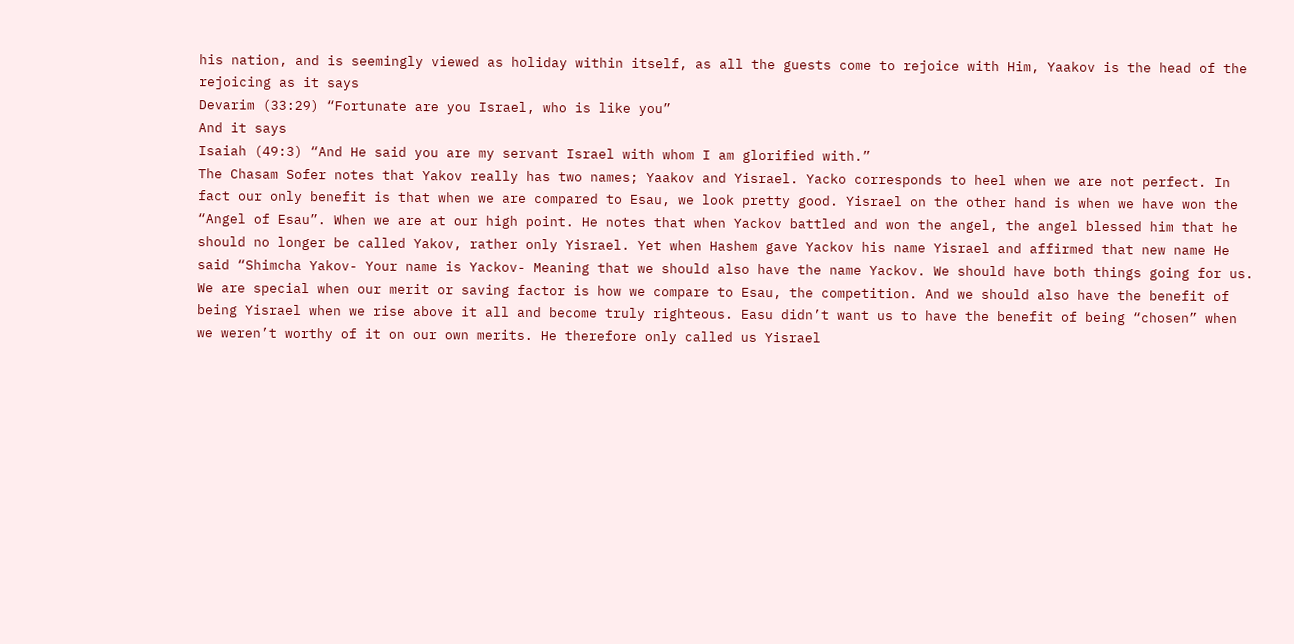his nation, and is seemingly viewed as holiday within itself, as all the guests come to rejoice with Him, Yaakov is the head of the rejoicing as it says
Devarim (33:29) “Fortunate are you Israel, who is like you”
And it says
Isaiah (49:3) “And He said you are my servant Israel with whom I am glorified with.”
The Chasam Sofer notes that Yakov really has two names; Yaakov and Yisrael. Yacko corresponds to heel when we are not perfect. In fact our only benefit is that when we are compared to Esau, we look pretty good. Yisrael on the other hand is when we have won the “Angel of Esau”. When we are at our high point. He notes that when Yackov battled and won the angel, the angel blessed him that he should no longer be called Yakov, rather only Yisrael. Yet when Hashem gave Yackov his name Yisrael and affirmed that new name He said “Shimcha Yakov- Your name is Yackov- Meaning that we should also have the name Yackov. We should have both things going for us. We are special when our merit or saving factor is how we compare to Esau, the competition. And we should also have the benefit of being Yisrael when we rise above it all and become truly righteous. Easu didn’t want us to have the benefit of being “chosen” when we weren’t worthy of it on our own merits. He therefore only called us Yisrael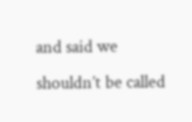and said we shouldn’t be called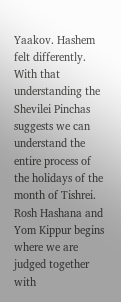Yaakov. Hashem felt differently.
With that understanding the Shevilei Pinchas suggests we can understand the entire process of the holidays of the month of Tishrei. Rosh Hashana and Yom Kippur begins where we are judged together with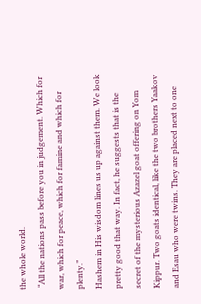the whole world.
 “All the nations pass before you in judgement. Which for war, which for peace, which for famine and which for plenty.”
Hashem in His wisdom lines us up against them. We look pretty good that way. In fact, he suggests that is the secret of the mysterious Azazel goat offering on Yom Kippur. Two goats identical, like the two brothers Yaakov and Esau who were twins. They are placed next to one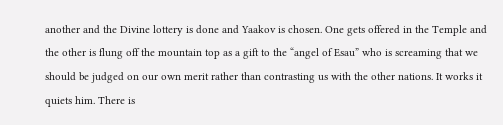another and the Divine lottery is done and Yaakov is chosen. One gets offered in the Temple and the other is flung off the mountain top as a gift to the “angel of Esau” who is screaming that we should be judged on our own merit rather than contrasting us with the other nations. It works it quiets him. There is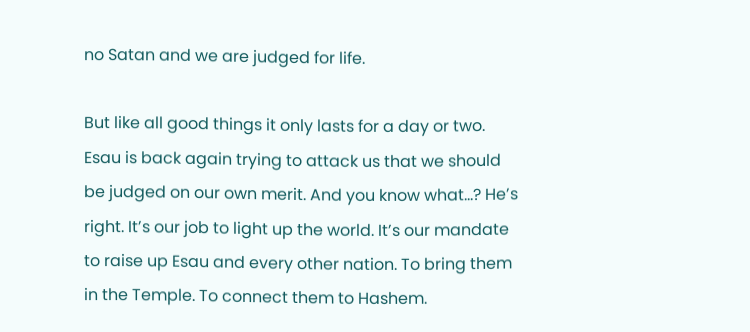no Satan and we are judged for life.

But like all good things it only lasts for a day or two. Esau is back again trying to attack us that we should be judged on our own merit. And you know what…? He’s right. It’s our job to light up the world. It’s our mandate to raise up Esau and every other nation. To bring them in the Temple. To connect them to Hashem.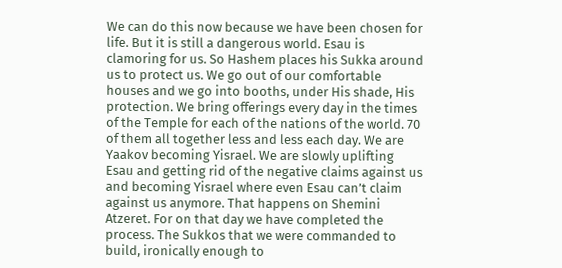We can do this now because we have been chosen for life. But it is still a dangerous world. Esau is clamoring for us. So Hashem places his Sukka around us to protect us. We go out of our comfortable houses and we go into booths, under His shade, His protection. We bring offerings every day in the times of the Temple for each of the nations of the world. 70 of them all together less and less each day. We are Yaakov becoming Yisrael. We are slowly uplifting Esau and getting rid of the negative claims against us and becoming Yisrael where even Esau can’t claim against us anymore. That happens on Shemini Atzeret. For on that day we have completed the process. The Sukkos that we were commanded to build, ironically enough to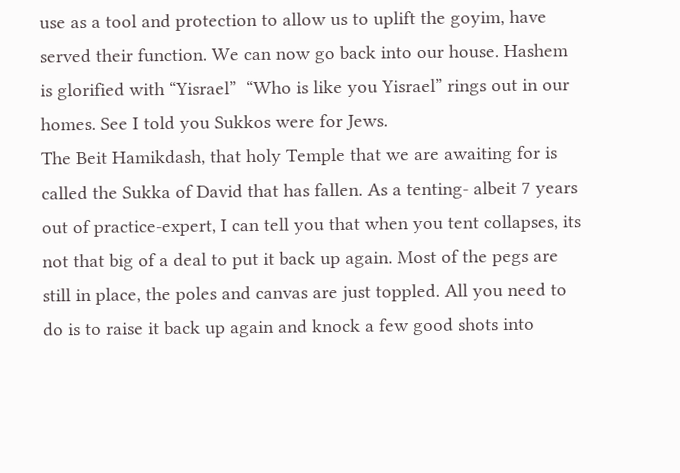use as a tool and protection to allow us to uplift the goyim, have served their function. We can now go back into our house. Hashem is glorified with “Yisrael”  “Who is like you Yisrael” rings out in our homes. See I told you Sukkos were for Jews.
The Beit Hamikdash, that holy Temple that we are awaiting for is called the Sukka of David that has fallen. As a tenting- albeit 7 years out of practice-expert, I can tell you that when you tent collapses, its not that big of a deal to put it back up again. Most of the pegs are still in place, the poles and canvas are just toppled. All you need to do is to raise it back up again and knock a few good shots into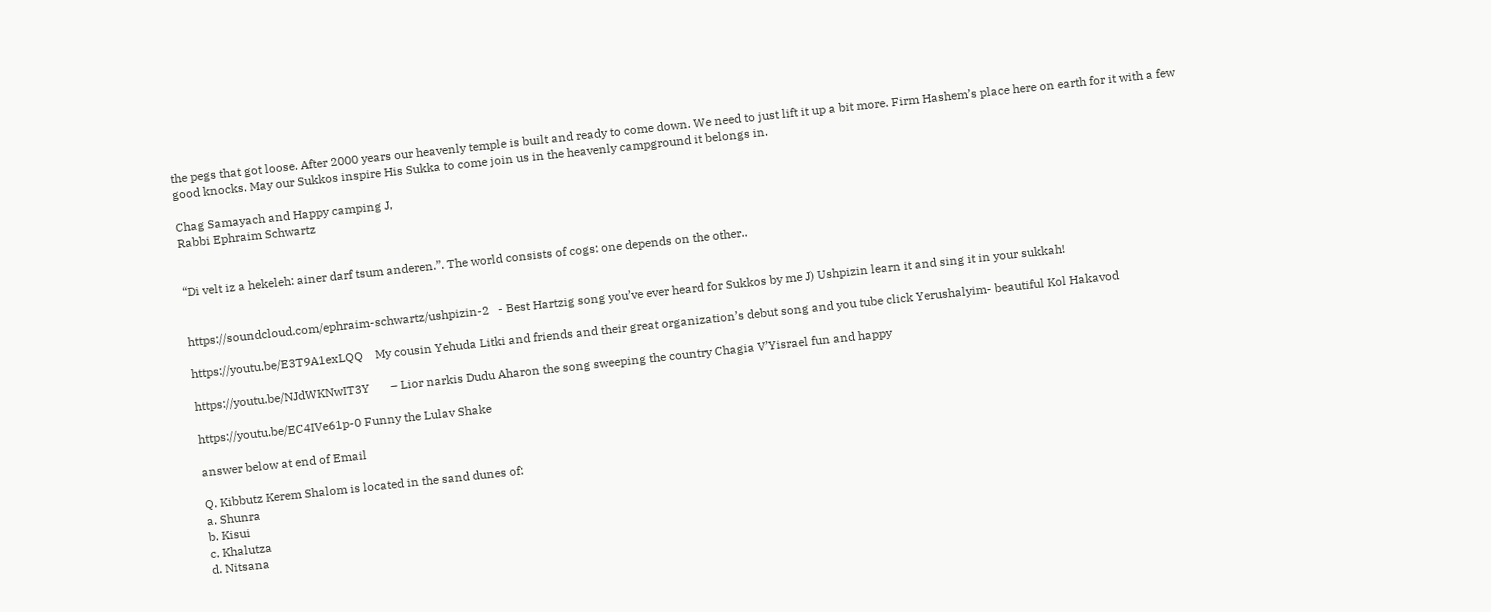the pegs that got loose. After 2000 years our heavenly temple is built and ready to come down. We need to just lift it up a bit more. Firm Hashem’s place here on earth for it with a few good knocks. May our Sukkos inspire His Sukka to come join us in the heavenly campground it belongs in.

Chag Samayach and Happy camping J,
Rabbi Ephraim Schwartz


“Di velt iz a hekeleh: ainer darf tsum anderen.”. The world consists of cogs: one depends on the other..


https://soundcloud.com/ephraim-schwartz/ushpizin-2   - Best Hartzig song you’ve ever heard for Sukkos by me J) Ushpizin learn it and sing it in your sukkah!

https://youtu.be/E3T9A1exLQQ    My cousin Yehuda Litki and friends and their great organization’s debut song and you tube click Yerushalyim- beautiful Kol Hakavod

https://youtu.be/NJdWKNwIT3Y       – Lior narkis Dudu Aharon the song sweeping the country Chagia V’Yisrael fun and happy

https://youtu.be/EC4IVe61p-0 Funny the Lulav Shake

answer below at end of Email

Q. Kibbutz Kerem Shalom is located in the sand dunes of:
a. Shunra
b. Kisui
c. Khalutza
d. Nitsana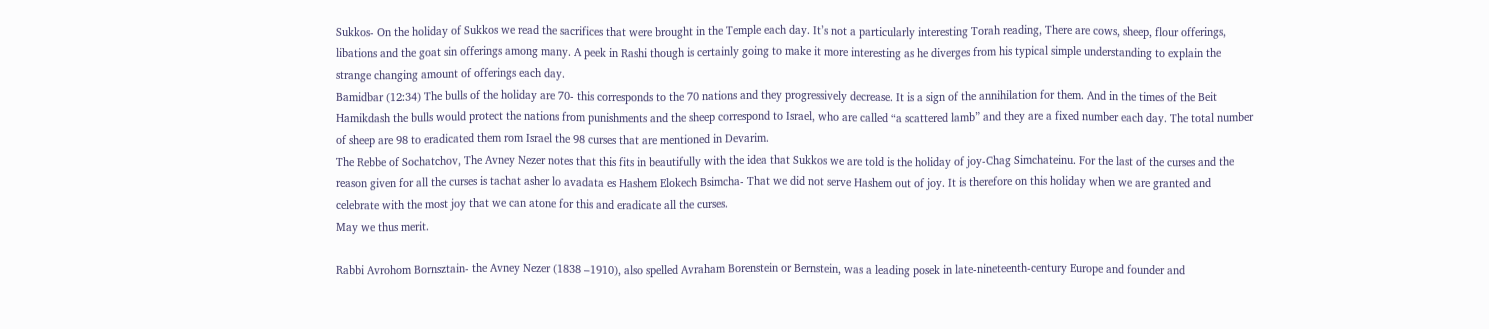Sukkos- On the holiday of Sukkos we read the sacrifices that were brought in the Temple each day. It’s not a particularly interesting Torah reading, There are cows, sheep, flour offerings, libations and the goat sin offerings among many. A peek in Rashi though is certainly going to make it more interesting as he diverges from his typical simple understanding to explain the strange changing amount of offerings each day.
Bamidbar (12:34) The bulls of the holiday are 70- this corresponds to the 70 nations and they progressively decrease. It is a sign of the annihilation for them. And in the times of the Beit Hamikdash the bulls would protect the nations from punishments and the sheep correspond to Israel, who are called “a scattered lamb” and they are a fixed number each day. The total number of sheep are 98 to eradicated them rom Israel the 98 curses that are mentioned in Devarim.
The Rebbe of Sochatchov, The Avney Nezer notes that this fits in beautifully with the idea that Sukkos we are told is the holiday of joy-Chag Simchateinu. For the last of the curses and the reason given for all the curses is tachat asher lo avadata es Hashem Elokech Bsimcha- That we did not serve Hashem out of joy. It is therefore on this holiday when we are granted and celebrate with the most joy that we can atone for this and eradicate all the curses.
May we thus merit.

Rabbi Avrohom Bornsztain- the Avney Nezer (1838 –1910), also spelled Avraham Borenstein or Bernstein, was a leading posek in late-nineteenth-century Europe and founder and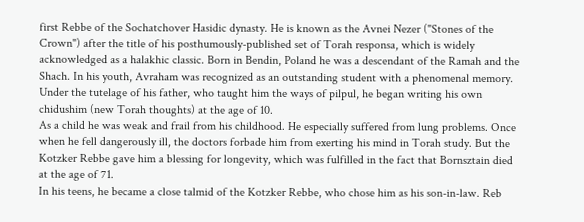first Rebbe of the Sochatchover Hasidic dynasty. He is known as the Avnei Nezer ("Stones of the Crown") after the title of his posthumously-published set of Torah responsa, which is widely acknowledged as a halakhic classic. Born in Bendin, Poland he was a descendant of the Ramah and the Shach. In his youth, Avraham was recognized as an outstanding student with a phenomenal memory. Under the tutelage of his father, who taught him the ways of pilpul, he began writing his own chidushim (new Torah thoughts) at the age of 10.
As a child he was weak and frail from his childhood. He especially suffered from lung problems. Once when he fell dangerously ill, the doctors forbade him from exerting his mind in Torah study. But the Kotzker Rebbe gave him a blessing for longevity, which was fulfilled in the fact that Bornsztain died at the age of 71.
In his teens, he became a close talmid of the Kotzker Rebbe, who chose him as his son-in-law. Reb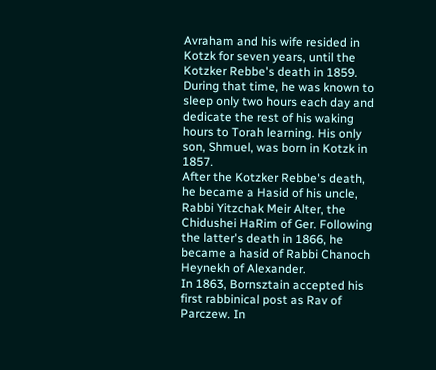Avraham and his wife resided in Kotzk for seven years, until the Kotzker Rebbe's death in 1859. During that time, he was known to sleep only two hours each day and dedicate the rest of his waking hours to Torah learning. His only son, Shmuel, was born in Kotzk in 1857.
After the Kotzker Rebbe's death, he became a Hasid of his uncle, Rabbi Yitzchak Meir Alter, the Chidushei HaRim of Ger. Following the latter's death in 1866, he became a hasid of Rabbi Chanoch Heynekh of Alexander.
In 1863, Bornsztain accepted his first rabbinical post as Rav of Parczew. In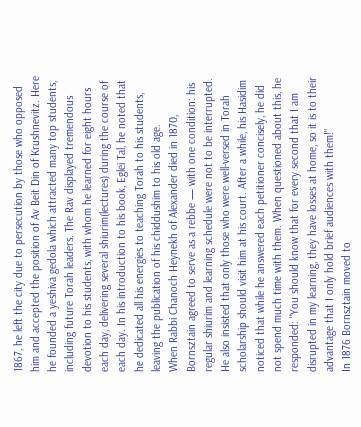1867, he left the city due to persecution by those who opposed him and accepted the position of Av Beit Din of Krushnevitz. Here he founded a yeshiva gedola which attracted many top students, including future Torah leaders. The Rav displayed tremendous devotion to his students, with whom he learned for eight hours each day, delivering several shiurim(lectures) during the course of each day. In his introduction to his book, Eglei Tal, he noted that he dedicated all his energies to teaching Torah to his students, leaving the publication of his chiddushim to his old age.
When Rabbi Chanoch Heynekh of Alexander died in 1870, Bornsztain agreed to serve as a rebbe — with one condition: his regular shiurim and learning schedule were not to be interrupted. He also insisted that only those who were well-versed in Torah scholarship should visit him at his court. After a while, his Hasidim noticed that while he answered each petitioner concisely, he did not spend much time with them. When questioned about this, he responded: "You should know that for every second that I am disrupted in my learning, they have losses at home, so it is to their advantage that I only hold brief audiences with them!"
In 1876 Bornsztain moved to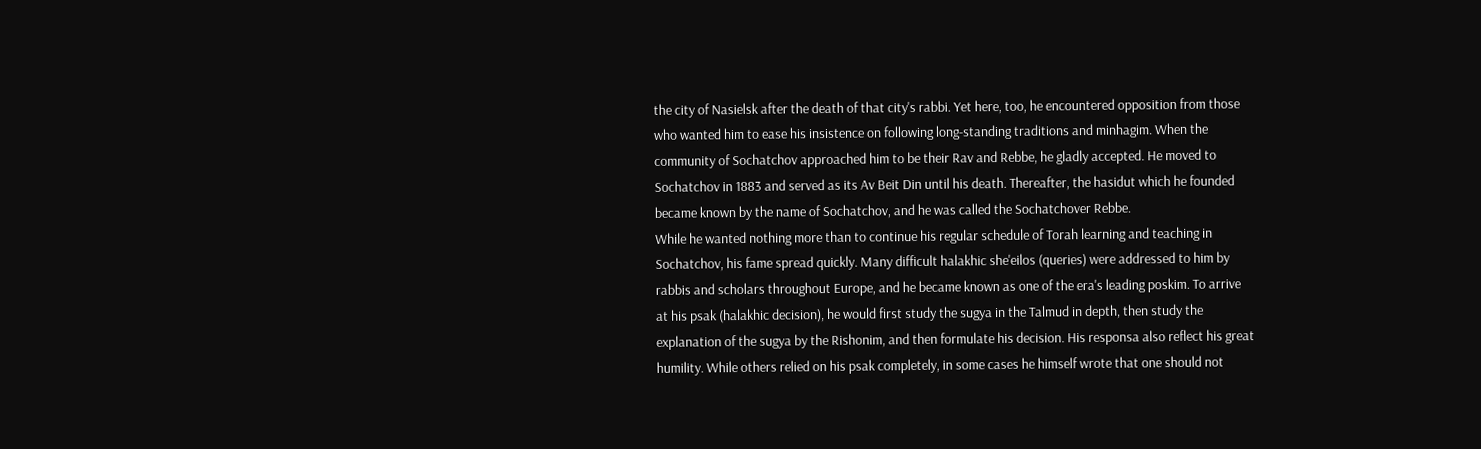the city of Nasielsk after the death of that city's rabbi. Yet here, too, he encountered opposition from those who wanted him to ease his insistence on following long-standing traditions and minhagim. When the community of Sochatchov approached him to be their Rav and Rebbe, he gladly accepted. He moved to Sochatchov in 1883 and served as its Av Beit Din until his death. Thereafter, the hasidut which he founded became known by the name of Sochatchov, and he was called the Sochatchover Rebbe.
While he wanted nothing more than to continue his regular schedule of Torah learning and teaching in Sochatchov, his fame spread quickly. Many difficult halakhic she'eilos (queries) were addressed to him by rabbis and scholars throughout Europe, and he became known as one of the era's leading poskim. To arrive at his psak (halakhic decision), he would first study the sugya in the Talmud in depth, then study the explanation of the sugya by the Rishonim, and then formulate his decision. His responsa also reflect his great humility. While others relied on his psak completely, in some cases he himself wrote that one should not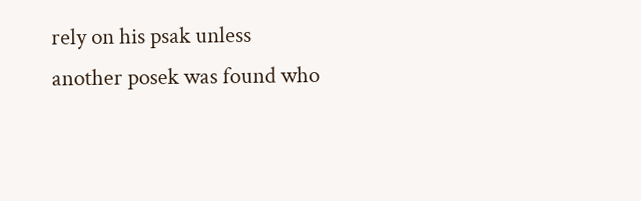rely on his psak unless another posek was found who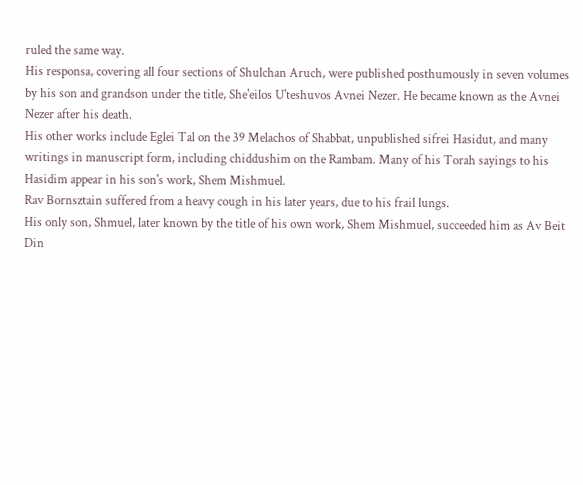ruled the same way.
His responsa, covering all four sections of Shulchan Aruch, were published posthumously in seven volumes by his son and grandson under the title, She'eilos U'teshuvos Avnei Nezer. He became known as the Avnei Nezer after his death.
His other works include Eglei Tal on the 39 Melachos of Shabbat, unpublished sifrei Hasidut, and many writings in manuscript form, including chiddushim on the Rambam. Many of his Torah sayings to his Hasidim appear in his son's work, Shem Mishmuel.
Rav Bornsztain suffered from a heavy cough in his later years, due to his frail lungs.
His only son, Shmuel, later known by the title of his own work, Shem Mishmuel, succeeded him as Av Beit Din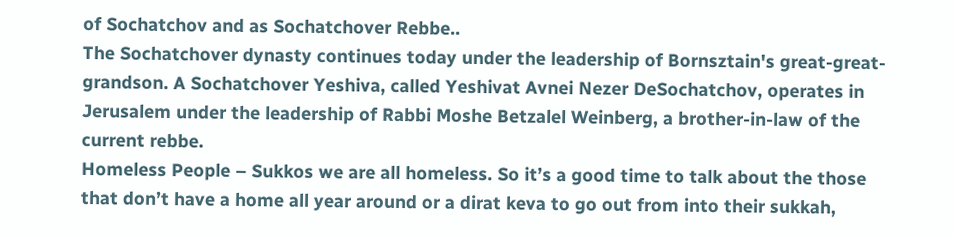of Sochatchov and as Sochatchover Rebbe..
The Sochatchover dynasty continues today under the leadership of Bornsztain's great-great-grandson. A Sochatchover Yeshiva, called Yeshivat Avnei Nezer DeSochatchov, operates in Jerusalem under the leadership of Rabbi Moshe Betzalel Weinberg, a brother-in-law of the current rebbe.
Homeless People – Sukkos we are all homeless. So it’s a good time to talk about the those that don’t have a home all year around or a dirat keva to go out from into their sukkah,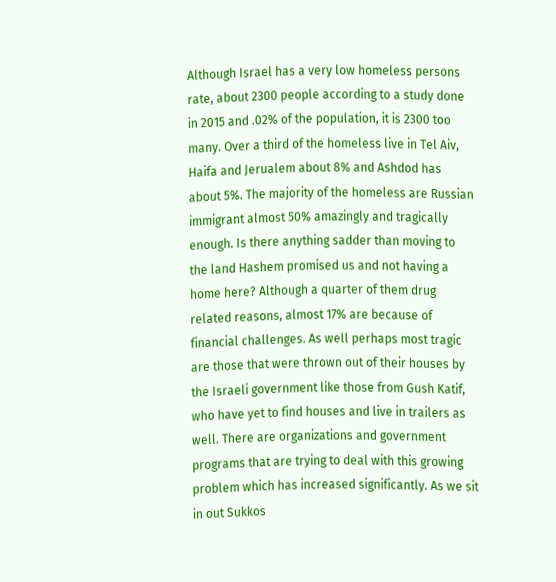Although Israel has a very low homeless persons rate, about 2300 people according to a study done in 2015 and .02% of the population, it is 2300 too many. Over a third of the homeless live in Tel Aiv, Haifa and Jerualem about 8% and Ashdod has about 5%. The majority of the homeless are Russian immigrant almost 50% amazingly and tragically enough. Is there anything sadder than moving to the land Hashem promised us and not having a home here? Although a quarter of them drug related reasons, almost 17% are because of financial challenges. As well perhaps most tragic are those that were thrown out of their houses by the Israeli government like those from Gush Katif, who have yet to find houses and live in trailers as well. There are organizations and government programs that are trying to deal with this growing problem which has increased significantly. As we sit in out Sukkos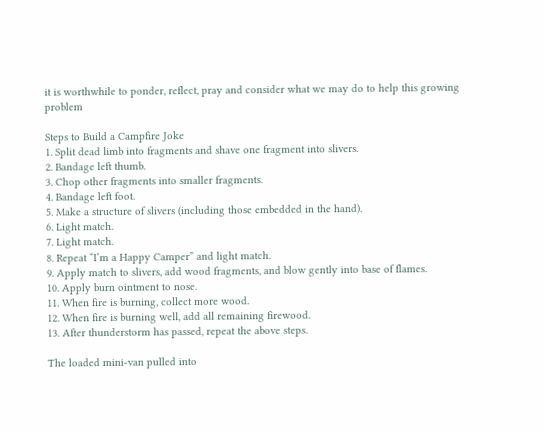it is worthwhile to ponder, reflect, pray and consider what we may do to help this growing problem

Steps to Build a Campfire Joke
1. Split dead limb into fragments and shave one fragment into slivers.
2. Bandage left thumb.
3. Chop other fragments into smaller fragments.
4. Bandage left foot.
5. Make a structure of slivers (including those embedded in the hand).
6. Light match.
7. Light match.
8. Repeat “I’m a Happy Camper” and light match.
9. Apply match to slivers, add wood fragments, and blow gently into base of flames.
10. Apply burn ointment to nose.
11. When fire is burning, collect more wood.
12. When fire is burning well, add all remaining firewood.
13. After thunderstorm has passed, repeat the above steps.

The loaded mini-van pulled into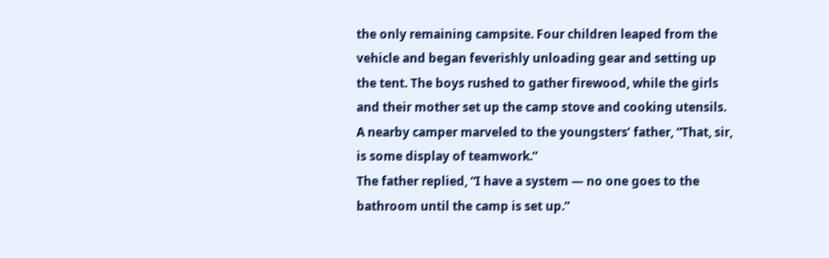the only remaining campsite. Four children leaped from the vehicle and began feverishly unloading gear and setting up the tent. The boys rushed to gather firewood, while the girls and their mother set up the camp stove and cooking utensils.
A nearby camper marveled to the youngsters’ father, “That, sir, is some display of teamwork.”
The father replied, “I have a system — no one goes to the bathroom until the camp is set up.”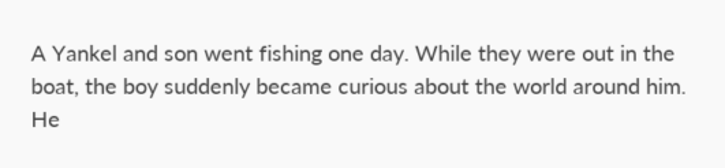A Yankel and son went fishing one day. While they were out in the boat, the boy suddenly became curious about the world around him. He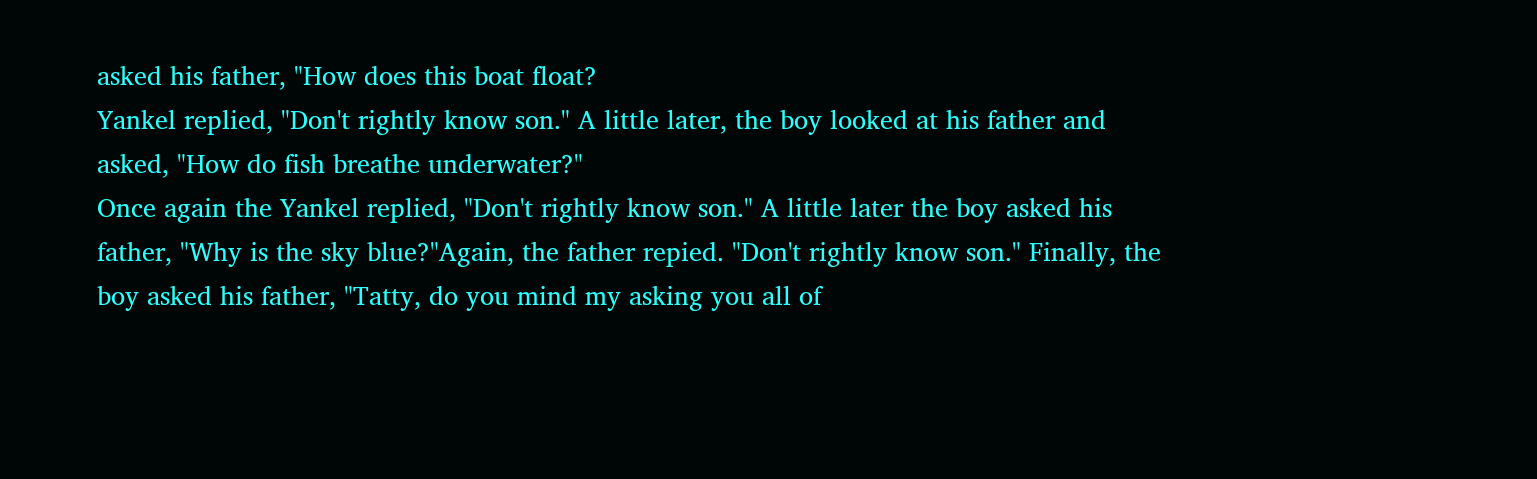asked his father, "How does this boat float?
Yankel replied, "Don't rightly know son." A little later, the boy looked at his father and asked, "How do fish breathe underwater?"
Once again the Yankel replied, "Don't rightly know son." A little later the boy asked his father, "Why is the sky blue?"Again, the father repied. "Don't rightly know son." Finally, the boy asked his father, "Tatty, do you mind my asking you all of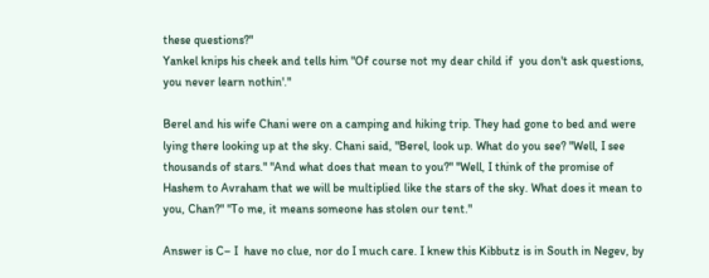these questions?"
Yankel knips his cheek and tells him "Of course not my dear child if  you don't ask questions, you never learn nothin'."

Berel and his wife Chani were on a camping and hiking trip. They had gone to bed and were lying there looking up at the sky. Chani said, "Berel, look up. What do you see? "Well, I see thousands of stars." "And what does that mean to you?" "Well, I think of the promise of Hashem to Avraham that we will be multiplied like the stars of the sky. What does it mean to you, Chan?" "To me, it means someone has stolen our tent."

Answer is C– I  have no clue, nor do I much care. I knew this Kibbutz is in South in Negev, by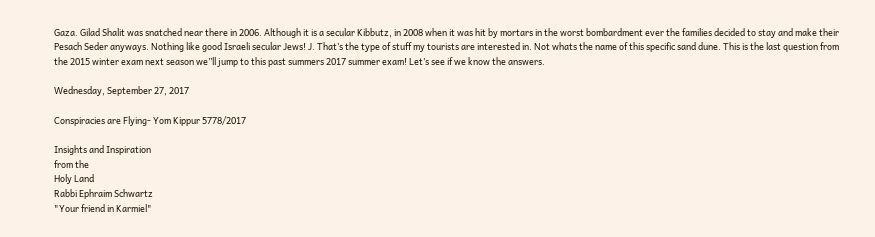Gaza. Gilad Shalit was snatched near there in 2006. Although it is a secular Kibbutz, in 2008 when it was hit by mortars in the worst bombardment ever the families decided to stay and make their Pesach Seder anyways. Nothing like good Israeli secular Jews! J. That’s the type of stuff my tourists are interested in. Not whats the name of this specific sand dune. This is the last question from the 2015 winter exam next season we”ll jump to this past summers 2017 summer exam! Let’s see if we know the answers.

Wednesday, September 27, 2017

Conspiracies are Flying- Yom Kippur 5778/2017

Insights and Inspiration
from the
Holy Land
Rabbi Ephraim Schwartz
"Your friend in Karmiel"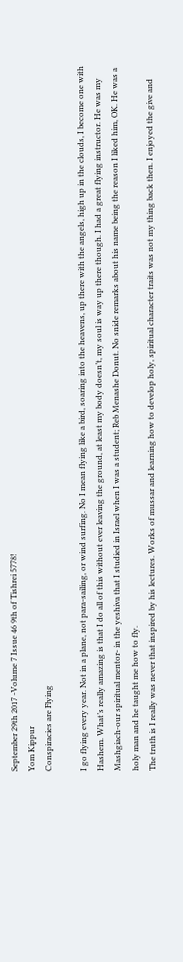September 29th 2017 -Volume 7 Issue 46 9th of Tishrei 5778!
Yom Kippur
Conspiracies are Flying

I go flying every year. Not in a plane, not para-sailing, or wind surfing. No I mean flying like a bird, soaring into the heavens, up there with the angels, high up in the clouds, I become one with Hashem. What’s really amazing is that I do all of this without ever leaving the ground, at least my body doesn’t, my soul is way up there though. I had a great flying instructor. He was my Mashgiach-our spiritual mentor- in the yeshiva that I studied in Israel when I was a student; Reb Menashe Donut. No snide remarks about his name being the reason I liked him, OK. He was a holy man and he taught me how to fly.
The truth is I really was never that inspired by his lectures. Works of mussar and learning how to develop holy, spiritual character traits was not my thing back then. I enjoyed the give and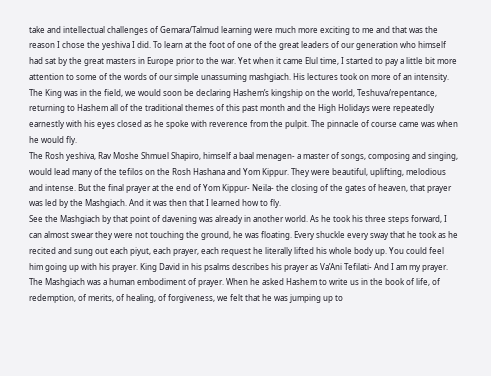take and intellectual challenges of Gemara/Talmud learning were much more exciting to me and that was the reason I chose the yeshiva I did. To learn at the foot of one of the great leaders of our generation who himself had sat by the great masters in Europe prior to the war. Yet when it came Elul time, I started to pay a little bit more attention to some of the words of our simple unassuming mashgiach. His lectures took on more of an intensity. The King was in the field, we would soon be declaring Hashem’s kingship on the world, Teshuva/repentance, returning to Hashem all of the traditional themes of this past month and the High Holidays were repeatedly earnestly with his eyes closed as he spoke with reverence from the pulpit. The pinnacle of course came was when he would fly.
The Rosh yeshiva, Rav Moshe Shmuel Shapiro, himself a baal menagen- a master of songs, composing and singing, would lead many of the tefilos on the Rosh Hashana and Yom Kippur. They were beautiful, uplifting, melodious and intense. But the final prayer at the end of Yom Kippur- Neila- the closing of the gates of heaven, that prayer was led by the Mashgiach. And it was then that I learned how to fly.
See the Mashgiach by that point of davening was already in another world. As he took his three steps forward, I can almost swear they were not touching the ground, he was floating. Every shuckle every sway that he took as he recited and sung out each piyut, each prayer, each request he literally lifted his whole body up. You could feel him going up with his prayer. King David in his psalms describes his prayer as Va’Ani Tefilati- And I am my prayer. The Mashgiach was a human embodiment of prayer. When he asked Hashem to write us in the book of life, of redemption, of merits, of healing, of forgiveness, we felt that he was jumping up to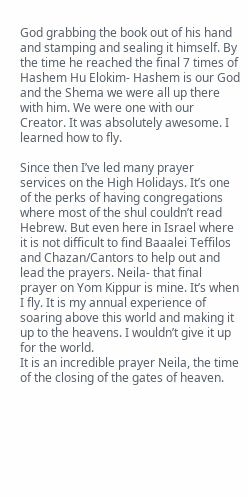God grabbing the book out of his hand and stamping and sealing it himself. By the time he reached the final 7 times of Hashem Hu Elokim- Hashem is our God and the Shema we were all up there with him. We were one with our Creator. It was absolutely awesome. I learned how to fly.

Since then I’ve led many prayer services on the High Holidays. It’s one of the perks of having congregations where most of the shul couldn’t read Hebrew. But even here in Israel where it is not difficult to find Baaalei Teffilos and Chazan/Cantors to help out and lead the prayers. Neila- that final prayer on Yom Kippur is mine. It’s when I fly. It is my annual experience of soaring above this world and making it up to the heavens. I wouldn’t give it up for the world.
It is an incredible prayer Neila, the time of the closing of the gates of heaven.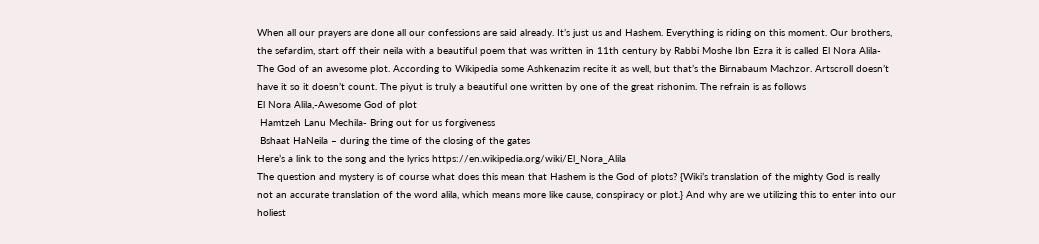When all our prayers are done all our confessions are said already. It’s just us and Hashem. Everything is riding on this moment. Our brothers, the sefardim, start off their neila with a beautiful poem that was written in 11th century by Rabbi Moshe Ibn Ezra it is called El Nora Alila- The God of an awesome plot. According to Wikipedia some Ashkenazim recite it as well, but that’s the Birnabaum Machzor. Artscroll doesn’t have it so it doesn’t count. The piyut is truly a beautiful one written by one of the great rishonim. The refrain is as follows
El Nora Alila,-Awesome God of plot
 Hamtzeh Lanu Mechila- Bring out for us forgiveness
 Bshaat HaNeila – during the time of the closing of the gates
Here’s a link to the song and the lyrics https://en.wikipedia.org/wiki/El_Nora_Alila
The question and mystery is of course what does this mean that Hashem is the God of plots? {Wiki’s translation of the mighty God is really not an accurate translation of the word alila, which means more like cause, conspiracy or plot.} And why are we utilizing this to enter into our holiest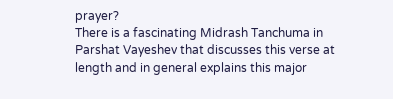prayer?
There is a fascinating Midrash Tanchuma in Parshat Vayeshev that discusses this verse at length and in general explains this major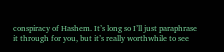conspiracy of Hashem. It’s long so I’ll just paraphrase it through for you, but it’s really worthwhile to see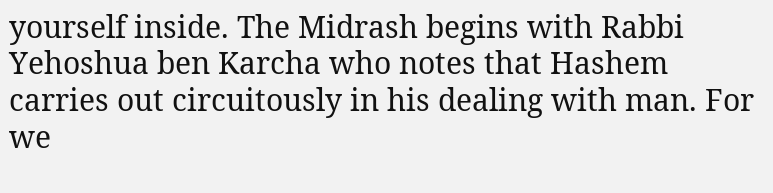yourself inside. The Midrash begins with Rabbi Yehoshua ben Karcha who notes that Hashem carries out circuitously in his dealing with man. For we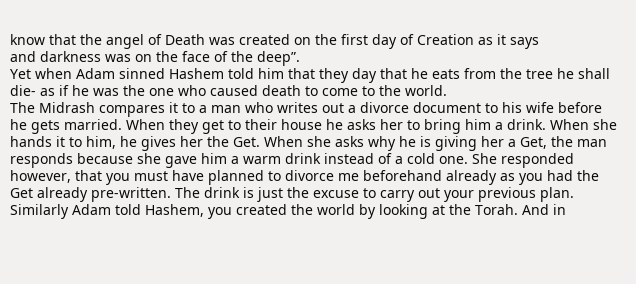know that the angel of Death was created on the first day of Creation as it says
and darkness was on the face of the deep”.
Yet when Adam sinned Hashem told him that they day that he eats from the tree he shall die- as if he was the one who caused death to come to the world.
The Midrash compares it to a man who writes out a divorce document to his wife before he gets married. When they get to their house he asks her to bring him a drink. When she hands it to him, he gives her the Get. When she asks why he is giving her a Get, the man responds because she gave him a warm drink instead of a cold one. She responded however, that you must have planned to divorce me beforehand already as you had the Get already pre-written. The drink is just the excuse to carry out your previous plan. Similarly Adam told Hashem, you created the world by looking at the Torah. And in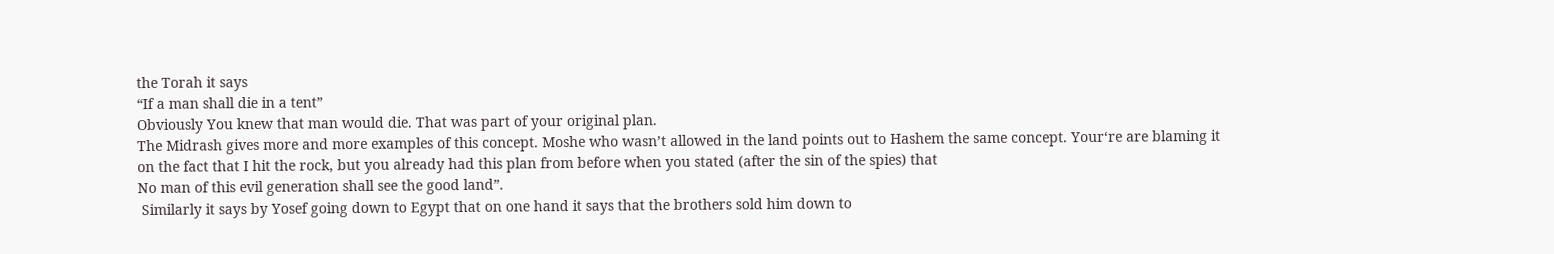the Torah it says
“If a man shall die in a tent”
Obviously You knew that man would die. That was part of your original plan.
The Midrash gives more and more examples of this concept. Moshe who wasn’t allowed in the land points out to Hashem the same concept. Your‘re are blaming it on the fact that I hit the rock, but you already had this plan from before when you stated (after the sin of the spies) that
No man of this evil generation shall see the good land”.
 Similarly it says by Yosef going down to Egypt that on one hand it says that the brothers sold him down to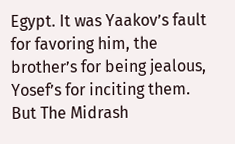Egypt. It was Yaakov’s fault for favoring him, the brother’s for being jealous, Yosef’s for inciting them. But The Midrash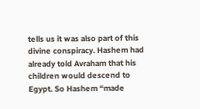tells us it was also part of this divine conspiracy. Hashem had already told Avraham that his children would descend to Egypt. So Hashem “made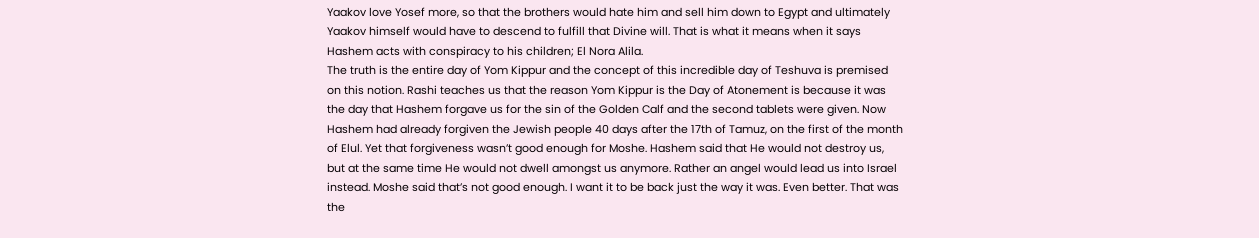Yaakov love Yosef more, so that the brothers would hate him and sell him down to Egypt and ultimately Yaakov himself would have to descend to fulfill that Divine will. That is what it means when it says Hashem acts with conspiracy to his children; El Nora Alila.
The truth is the entire day of Yom Kippur and the concept of this incredible day of Teshuva is premised on this notion. Rashi teaches us that the reason Yom Kippur is the Day of Atonement is because it was the day that Hashem forgave us for the sin of the Golden Calf and the second tablets were given. Now Hashem had already forgiven the Jewish people 40 days after the 17th of Tamuz, on the first of the month of Elul. Yet that forgiveness wasn’t good enough for Moshe. Hashem said that He would not destroy us, but at the same time He would not dwell amongst us anymore. Rather an angel would lead us into Israel instead. Moshe said that’s not good enough. I want it to be back just the way it was. Even better. That was the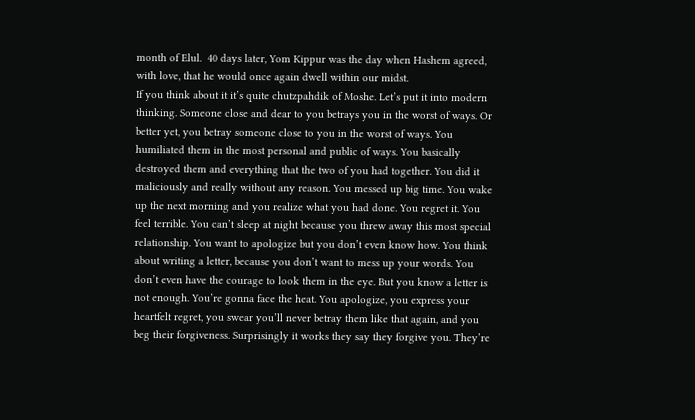month of Elul.  40 days later, Yom Kippur was the day when Hashem agreed, with love, that he would once again dwell within our midst.
If you think about it it’s quite chutzpahdik of Moshe. Let’s put it into modern thinking. Someone close and dear to you betrays you in the worst of ways. Or better yet, you betray someone close to you in the worst of ways. You humiliated them in the most personal and public of ways. You basically destroyed them and everything that the two of you had together. You did it maliciously and really without any reason. You messed up big time. You wake up the next morning and you realize what you had done. You regret it. You feel terrible. You can’t sleep at night because you threw away this most special relationship. You want to apologize but you don’t even know how. You think about writing a letter, because you don’t want to mess up your words. You don’t even have the courage to look them in the eye. But you know a letter is not enough. You’re gonna face the heat. You apologize, you express your heartfelt regret, you swear you’ll never betray them like that again, and you beg their forgiveness. Surprisingly it works they say they forgive you. They’re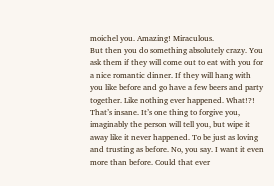moichel you. Amazing! Miraculous.
But then you do something absolutely crazy. You ask them if they will come out to eat with you for a nice romantic dinner. If they will hang with you like before and go have a few beers and party together. Like nothing ever happened. What!?! That’s insane. It’s one thing to forgive you, imaginably the person will tell you, but wipe it away like it never happened. To be just as loving and trusting as before. No, you say. I want it even more than before. Could that ever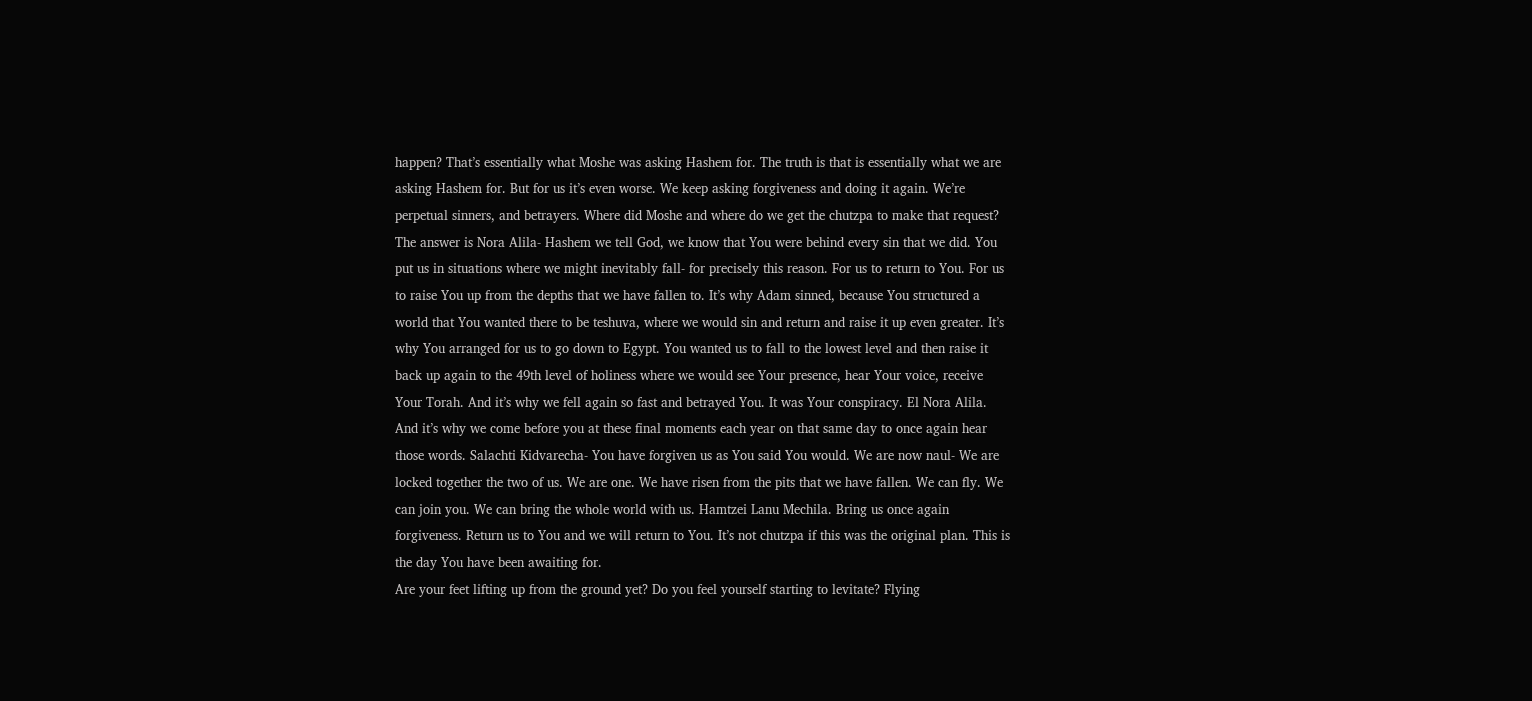happen? That’s essentially what Moshe was asking Hashem for. The truth is that is essentially what we are asking Hashem for. But for us it’s even worse. We keep asking forgiveness and doing it again. We’re perpetual sinners, and betrayers. Where did Moshe and where do we get the chutzpa to make that request?
The answer is Nora Alila- Hashem we tell God, we know that You were behind every sin that we did. You put us in situations where we might inevitably fall- for precisely this reason. For us to return to You. For us to raise You up from the depths that we have fallen to. It’s why Adam sinned, because You structured a world that You wanted there to be teshuva, where we would sin and return and raise it up even greater. It’s why You arranged for us to go down to Egypt. You wanted us to fall to the lowest level and then raise it back up again to the 49th level of holiness where we would see Your presence, hear Your voice, receive Your Torah. And it’s why we fell again so fast and betrayed You. It was Your conspiracy. El Nora Alila.
And it’s why we come before you at these final moments each year on that same day to once again hear those words. Salachti Kidvarecha- You have forgiven us as You said You would. We are now naul- We are locked together the two of us. We are one. We have risen from the pits that we have fallen. We can fly. We can join you. We can bring the whole world with us. Hamtzei Lanu Mechila. Bring us once again forgiveness. Return us to You and we will return to You. It’s not chutzpa if this was the original plan. This is the day You have been awaiting for.
Are your feet lifting up from the ground yet? Do you feel yourself starting to levitate? Flying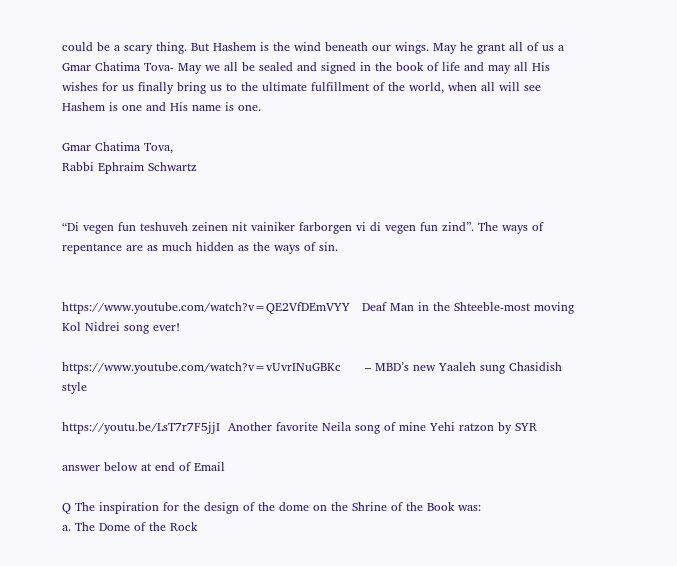could be a scary thing. But Hashem is the wind beneath our wings. May he grant all of us a Gmar Chatima Tova- May we all be sealed and signed in the book of life and may all His wishes for us finally bring us to the ultimate fulfillment of the world, when all will see Hashem is one and His name is one.

Gmar Chatima Tova,
Rabbi Ephraim Schwartz


“Di vegen fun teshuveh zeinen nit vainiker farborgen vi di vegen fun zind”. The ways of repentance are as much hidden as the ways of sin.


https://www.youtube.com/watch?v=QE2VfDEmVYY   Deaf Man in the Shteeble-most moving Kol Nidrei song ever!

https://www.youtube.com/watch?v=vUvrINuGBKc      – MBD’s new Yaaleh sung Chasidish style

https://youtu.be/LsT7r7F5jjI  Another favorite Neila song of mine Yehi ratzon by SYR

answer below at end of Email

Q The inspiration for the design of the dome on the Shrine of the Book was:
a. The Dome of the Rock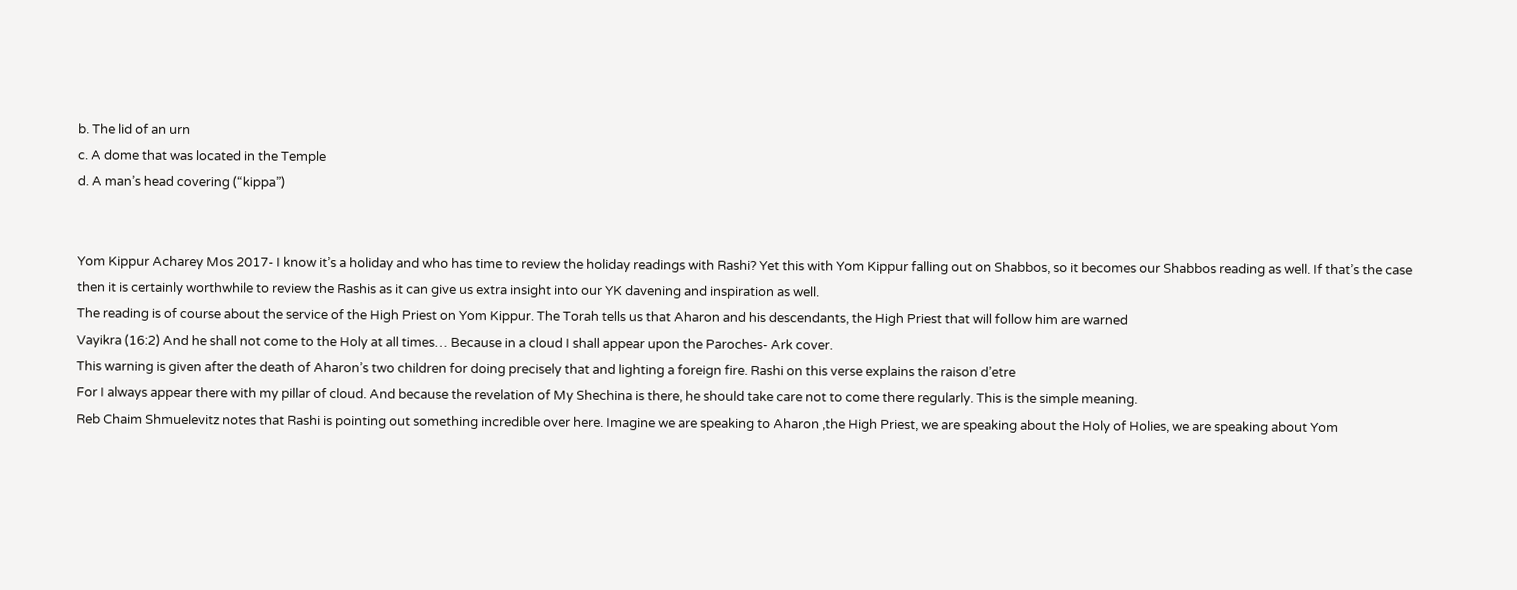b. The lid of an urn
c. A dome that was located in the Temple
d. A man’s head covering (“kippa”)


Yom Kippur Acharey Mos 2017- I know it’s a holiday and who has time to review the holiday readings with Rashi? Yet this with Yom Kippur falling out on Shabbos, so it becomes our Shabbos reading as well. If that’s the case then it is certainly worthwhile to review the Rashis as it can give us extra insight into our YK davening and inspiration as well.
The reading is of course about the service of the High Priest on Yom Kippur. The Torah tells us that Aharon and his descendants, the High Priest that will follow him are warned
Vayikra (16:2) And he shall not come to the Holy at all times… Because in a cloud I shall appear upon the Paroches- Ark cover.
This warning is given after the death of Aharon’s two children for doing precisely that and lighting a foreign fire. Rashi on this verse explains the raison d’etre
For I always appear there with my pillar of cloud. And because the revelation of My Shechina is there, he should take care not to come there regularly. This is the simple meaning.
Reb Chaim Shmuelevitz notes that Rashi is pointing out something incredible over here. Imagine we are speaking to Aharon ,the High Priest, we are speaking about the Holy of Holies, we are speaking about Yom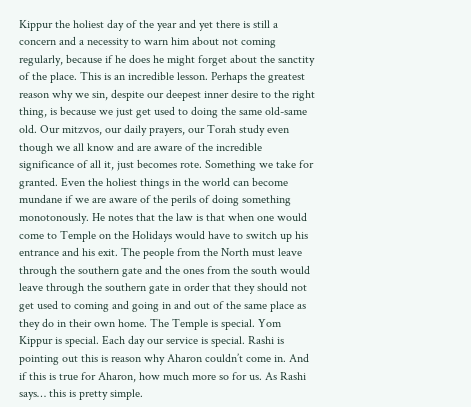Kippur the holiest day of the year and yet there is still a concern and a necessity to warn him about not coming regularly, because if he does he might forget about the sanctity of the place. This is an incredible lesson. Perhaps the greatest reason why we sin, despite our deepest inner desire to the right thing, is because we just get used to doing the same old-same old. Our mitzvos, our daily prayers, our Torah study even though we all know and are aware of the incredible significance of all it, just becomes rote. Something we take for granted. Even the holiest things in the world can become mundane if we are aware of the perils of doing something monotonously. He notes that the law is that when one would come to Temple on the Holidays would have to switch up his entrance and his exit. The people from the North must leave through the southern gate and the ones from the south would leave through the southern gate in order that they should not get used to coming and going in and out of the same place as they do in their own home. The Temple is special. Yom Kippur is special. Each day our service is special. Rashi is pointing out this is reason why Aharon couldn’t come in. And if this is true for Aharon, how much more so for us. As Rashi says… this is pretty simple.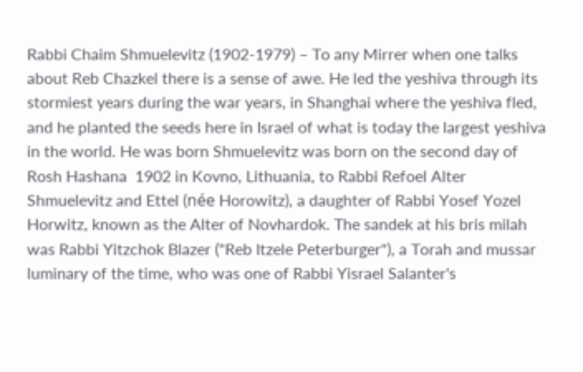Rabbi Chaim Shmuelevitz (1902-1979) – To any Mirrer when one talks about Reb Chazkel there is a sense of awe. He led the yeshiva through its stormiest years during the war years, in Shanghai where the yeshiva fled, and he planted the seeds here in Israel of what is today the largest yeshiva in the world. He was born Shmuelevitz was born on the second day of Rosh Hashana  1902 in Kovno, Lithuania, to Rabbi Refoel Alter Shmuelevitz and Ettel (née Horowitz), a daughter of Rabbi Yosef Yozel Horwitz, known as the Alter of Novhardok. The sandek at his bris milah was Rabbi Yitzchok Blazer ("Reb Itzele Peterburger"), a Torah and mussar luminary of the time, who was one of Rabbi Yisrael Salanter's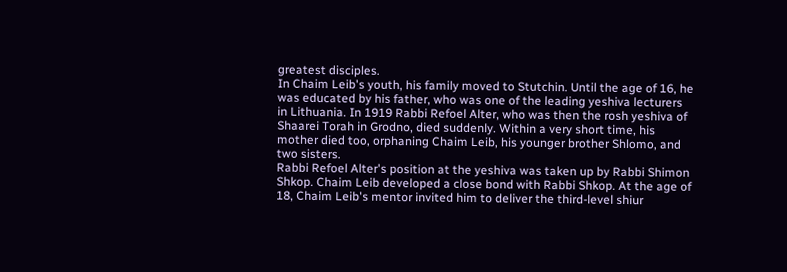greatest disciples.
In Chaim Leib's youth, his family moved to Stutchin. Until the age of 16, he was educated by his father, who was one of the leading yeshiva lecturers in Lithuania. In 1919 Rabbi Refoel Alter, who was then the rosh yeshiva of Shaarei Torah in Grodno, died suddenly. Within a very short time, his mother died too, orphaning Chaim Leib, his younger brother Shlomo, and two sisters.
Rabbi Refoel Alter's position at the yeshiva was taken up by Rabbi Shimon Shkop. Chaim Leib developed a close bond with Rabbi Shkop. At the age of 18, Chaim Leib's mentor invited him to deliver the third-level shiur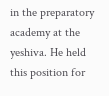in the preparatory academy at the yeshiva. He held this position for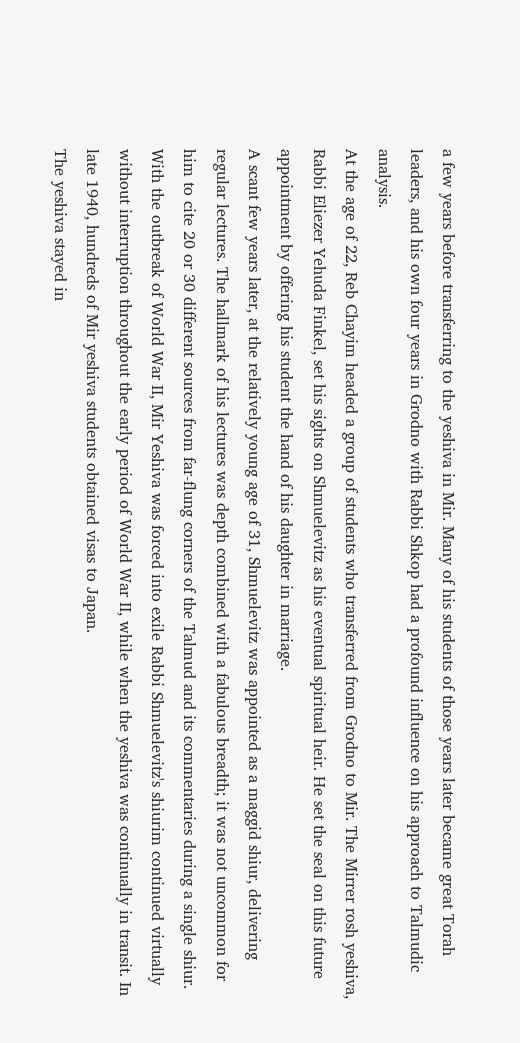a few years before transferring to the yeshiva in Mir. Many of his students of those years later became great Torah leaders, and his own four years in Grodno with Rabbi Shkop had a profound influence on his approach to Talmudic analysis.
At the age of 22, Reb Chayim headed a group of students who transferred from Grodno to Mir. The Mirrer rosh yeshiva, Rabbi Eliezer Yehuda Finkel, set his sights on Shmuelevitz as his eventual spiritual heir. He set the seal on this future appointment by offering his student the hand of his daughter in marriage.
A scant few years later, at the relatively young age of 31, Shmuelevitz was appointed as a maggid shiur, delivering regular lectures. The hallmark of his lectures was depth combined with a fabulous breadth; it was not uncommon for him to cite 20 or 30 different sources from far-flung corners of the Talmud and its commentaries during a single shiur.
With the outbreak of World War II, Mir Yeshiva was forced into exile Rabbi Shmuelevitz's shiurim continued virtually without interruption throughout the early period of World War II, while when the yeshiva was continually in transit. In late 1940, hundreds of Mir yeshiva students obtained visas to Japan.
The yeshiva stayed in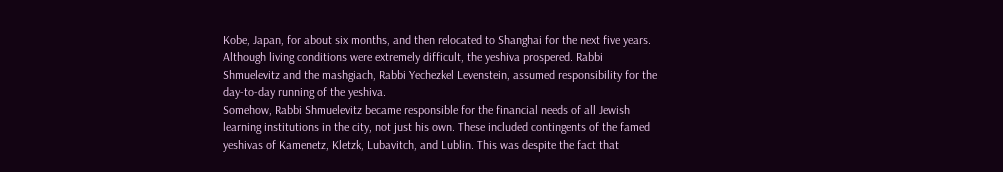Kobe, Japan, for about six months, and then relocated to Shanghai for the next five years. Although living conditions were extremely difficult, the yeshiva prospered. Rabbi Shmuelevitz and the mashgiach, Rabbi Yechezkel Levenstein, assumed responsibility for the day-to-day running of the yeshiva.
Somehow, Rabbi Shmuelevitz became responsible for the financial needs of all Jewish learning institutions in the city, not just his own. These included contingents of the famed yeshivas of Kamenetz, Kletzk, Lubavitch, and Lublin. This was despite the fact that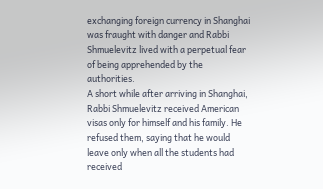exchanging foreign currency in Shanghai was fraught with danger and Rabbi Shmuelevitz lived with a perpetual fear of being apprehended by the authorities.
A short while after arriving in Shanghai, Rabbi Shmuelevitz received American visas only for himself and his family. He refused them, saying that he would leave only when all the students had received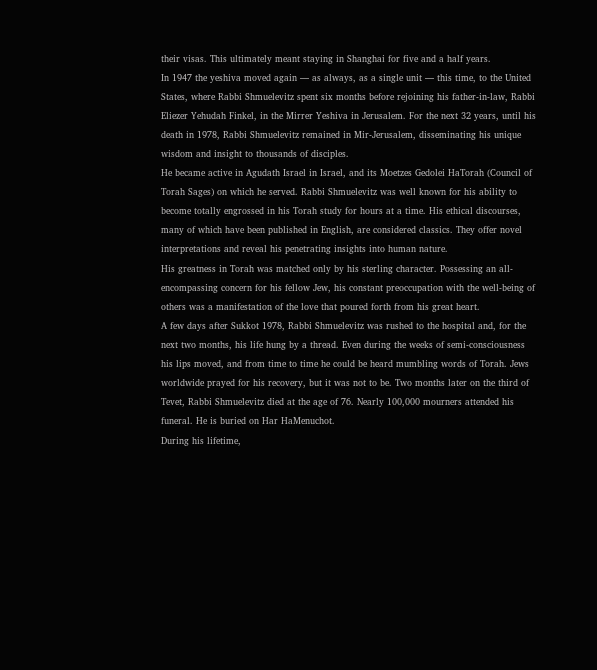their visas. This ultimately meant staying in Shanghai for five and a half years.
In 1947 the yeshiva moved again — as always, as a single unit — this time, to the United States, where Rabbi Shmuelevitz spent six months before rejoining his father-in-law, Rabbi Eliezer Yehudah Finkel, in the Mirrer Yeshiva in Jerusalem. For the next 32 years, until his death in 1978, Rabbi Shmuelevitz remained in Mir-Jerusalem, disseminating his unique wisdom and insight to thousands of disciples.
He became active in Agudath Israel in Israel, and its Moetzes Gedolei HaTorah (Council of Torah Sages) on which he served. Rabbi Shmuelevitz was well known for his ability to become totally engrossed in his Torah study for hours at a time. His ethical discourses, many of which have been published in English, are considered classics. They offer novel interpretations and reveal his penetrating insights into human nature.
His greatness in Torah was matched only by his sterling character. Possessing an all-encompassing concern for his fellow Jew, his constant preoccupation with the well-being of others was a manifestation of the love that poured forth from his great heart.
A few days after Sukkot 1978, Rabbi Shmuelevitz was rushed to the hospital and, for the next two months, his life hung by a thread. Even during the weeks of semi-consciousness his lips moved, and from time to time he could be heard mumbling words of Torah. Jews worldwide prayed for his recovery, but it was not to be. Two months later on the third of Tevet, Rabbi Shmuelevitz died at the age of 76. Nearly 100,000 mourners attended his funeral. He is buried on Har HaMenuchot.
During his lifetime,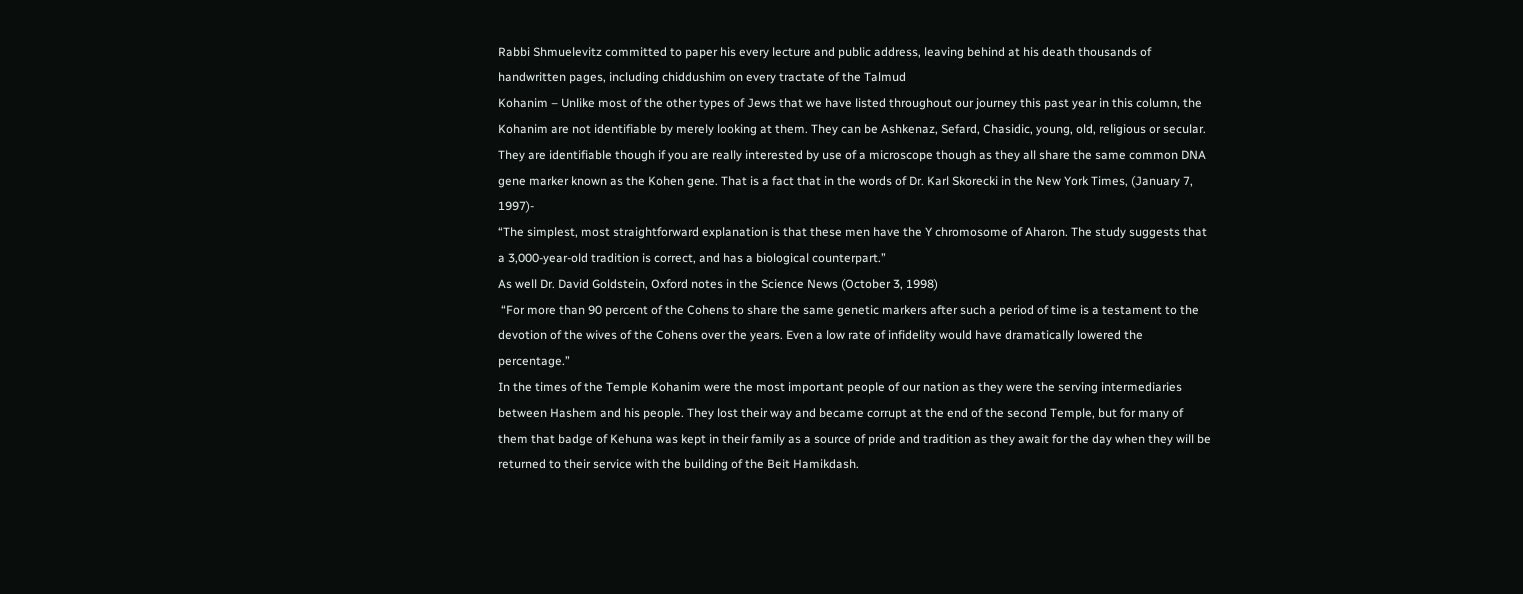Rabbi Shmuelevitz committed to paper his every lecture and public address, leaving behind at his death thousands of handwritten pages, including chiddushim on every tractate of the Talmud
Kohanim – Unlike most of the other types of Jews that we have listed throughout our journey this past year in this column, the Kohanim are not identifiable by merely looking at them. They can be Ashkenaz, Sefard, Chasidic, young, old, religious or secular. They are identifiable though if you are really interested by use of a microscope though as they all share the same common DNA gene marker known as the Kohen gene. That is a fact that in the words of Dr. Karl Skorecki in the New York Times, (January 7, 1997)-
“The simplest, most straightforward explanation is that these men have the Y chromosome of Aharon. The study suggests that a 3,000-year-old tradition is correct, and has a biological counterpart.”
As well Dr. David Goldstein, Oxford notes in the Science News (October 3, 1998)
 “For more than 90 percent of the Cohens to share the same genetic markers after such a period of time is a testament to the devotion of the wives of the Cohens over the years. Even a low rate of infidelity would have dramatically lowered the percentage.”
In the times of the Temple Kohanim were the most important people of our nation as they were the serving intermediaries between Hashem and his people. They lost their way and became corrupt at the end of the second Temple, but for many of them that badge of Kehuna was kept in their family as a source of pride and tradition as they await for the day when they will be returned to their service with the building of the Beit Hamikdash.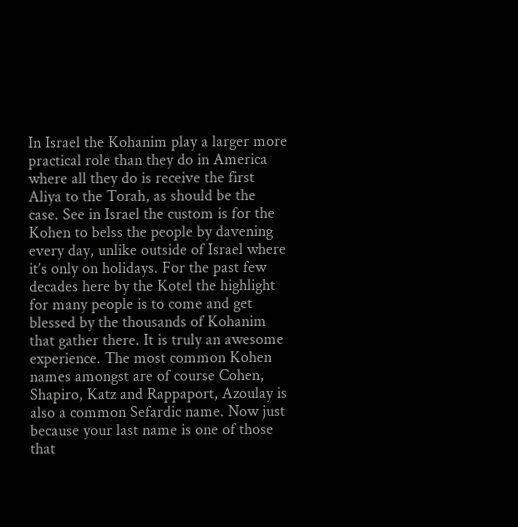In Israel the Kohanim play a larger more practical role than they do in America where all they do is receive the first Aliya to the Torah, as should be the case. See in Israel the custom is for the Kohen to belss the people by davening every day, unlike outside of Israel where it’s only on holidays. For the past few decades here by the Kotel the highlight for many people is to come and get blessed by the thousands of Kohanim that gather there. It is truly an awesome experience. The most common Kohen names amongst are of course Cohen, Shapiro, Katz and Rappaport, Azoulay is also a common Sefardic name. Now just because your last name is one of those that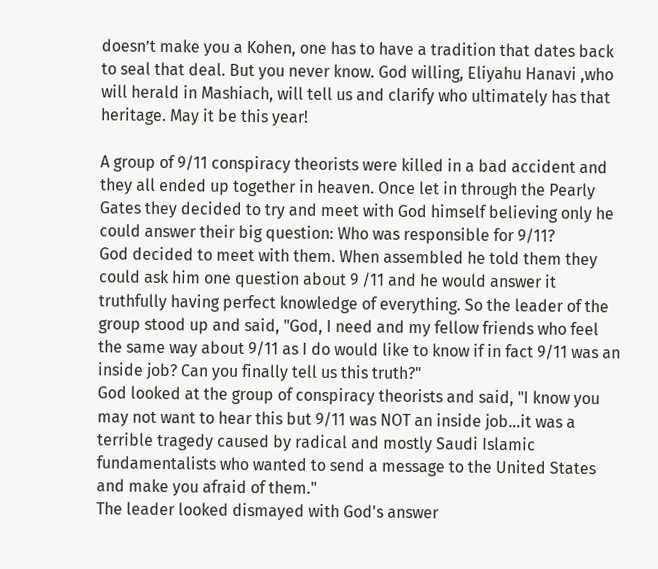doesn’t make you a Kohen, one has to have a tradition that dates back to seal that deal. But you never know. God willing, Eliyahu Hanavi ,who will herald in Mashiach, will tell us and clarify who ultimately has that heritage. May it be this year!

A group of 9/11 conspiracy theorists were killed in a bad accident and they all ended up together in heaven. Once let in through the Pearly Gates they decided to try and meet with God himself believing only he could answer their big question: Who was responsible for 9/11?
God decided to meet with them. When assembled he told them they could ask him one question about 9 /11 and he would answer it truthfully having perfect knowledge of everything. So the leader of the group stood up and said, "God, I need and my fellow friends who feel the same way about 9/11 as I do would like to know if in fact 9/11 was an inside job? Can you finally tell us this truth?"
God looked at the group of conspiracy theorists and said, "I know you may not want to hear this but 9/11 was NOT an inside job...it was a terrible tragedy caused by radical and mostly Saudi Islamic fundamentalists who wanted to send a message to the United States and make you afraid of them."
The leader looked dismayed with God's answer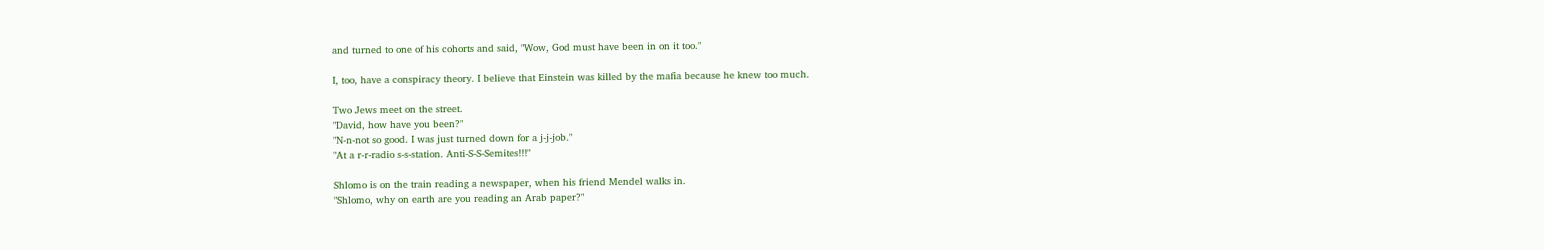and turned to one of his cohorts and said, "Wow, God must have been in on it too."

I, too, have a conspiracy theory. I believe that Einstein was killed by the mafia because he knew too much.

Two Jews meet on the street.
"David, how have you been?"
"N-n-not so good. I was just turned down for a j-j-job."
"At a r-r-radio s-s-station. Anti-S-S-Semites!!!"

Shlomo is on the train reading a newspaper, when his friend Mendel walks in.
"Shlomo, why on earth are you reading an Arab paper?"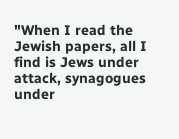"When I read the Jewish papers, all I find is Jews under attack, synagogues under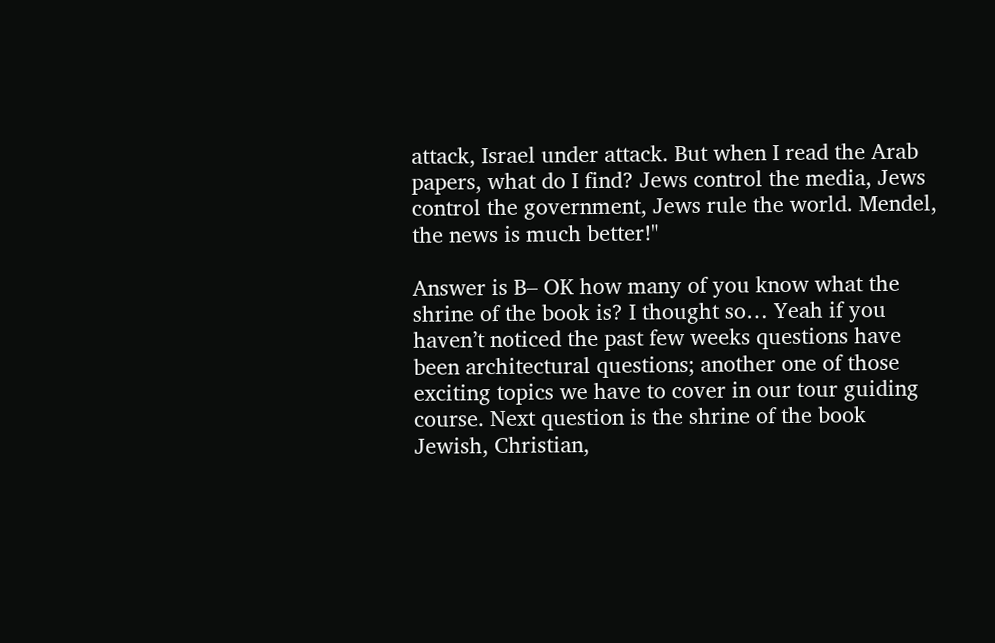attack, Israel under attack. But when I read the Arab papers, what do I find? Jews control the media, Jews control the government, Jews rule the world. Mendel, the news is much better!"

Answer is B– OK how many of you know what the shrine of the book is? I thought so… Yeah if you haven’t noticed the past few weeks questions have been architectural questions; another one of those exciting topics we have to cover in our tour guiding course. Next question is the shrine of the book Jewish, Christian,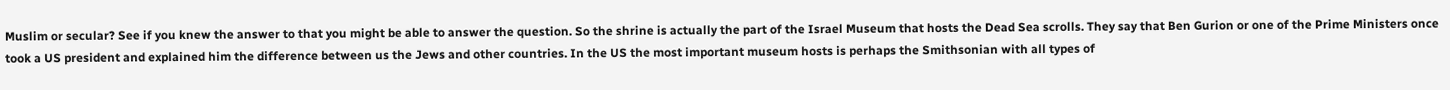Muslim or secular? See if you knew the answer to that you might be able to answer the question. So the shrine is actually the part of the Israel Museum that hosts the Dead Sea scrolls. They say that Ben Gurion or one of the Prime Ministers once took a US president and explained him the difference between us the Jews and other countries. In the US the most important museum hosts is perhaps the Smithsonian with all types of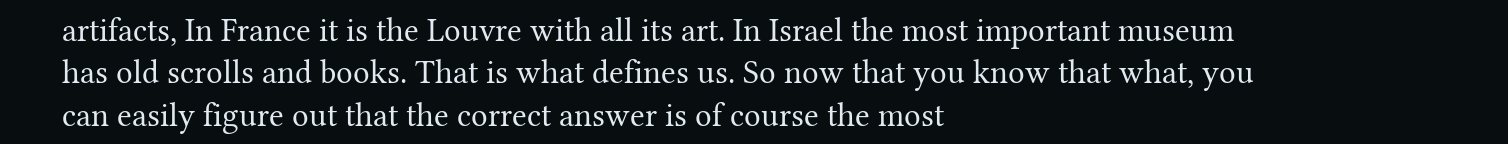artifacts, In France it is the Louvre with all its art. In Israel the most important museum has old scrolls and books. That is what defines us. So now that you know that what, you can easily figure out that the correct answer is of course the most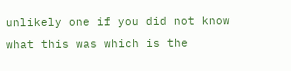unlikely one if you did not know what this was which is the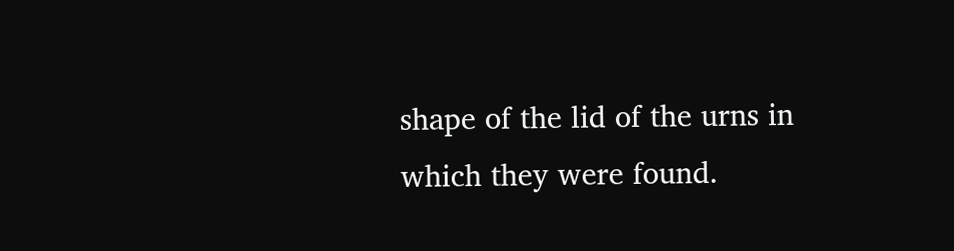shape of the lid of the urns in which they were found.